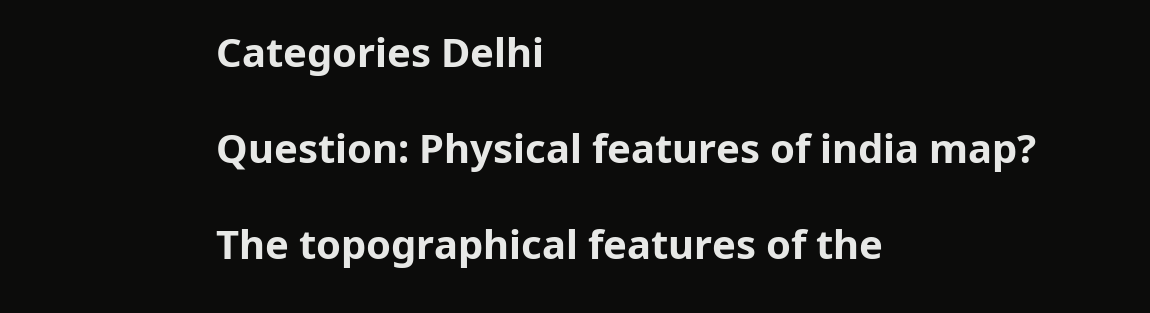Categories Delhi

Question: Physical features of india map?

The topographical features of the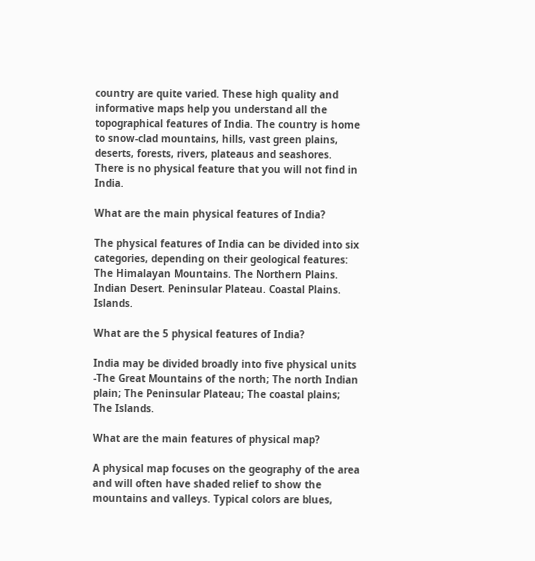country are quite varied. These high quality and informative maps help you understand all the topographical features of India. The country is home to snow-clad mountains, hills, vast green plains, deserts, forests, rivers, plateaus and seashores. There is no physical feature that you will not find in India.

What are the main physical features of India?

The physical features of India can be divided into six categories, depending on their geological features: The Himalayan Mountains. The Northern Plains. Indian Desert. Peninsular Plateau. Coastal Plains. Islands.

What are the 5 physical features of India?

India may be divided broadly into five physical units -The Great Mountains of the north; The north Indian plain; The Peninsular Plateau; The coastal plains; The Islands.

What are the main features of physical map?

A physical map focuses on the geography of the area and will often have shaded relief to show the mountains and valleys. Typical colors are blues,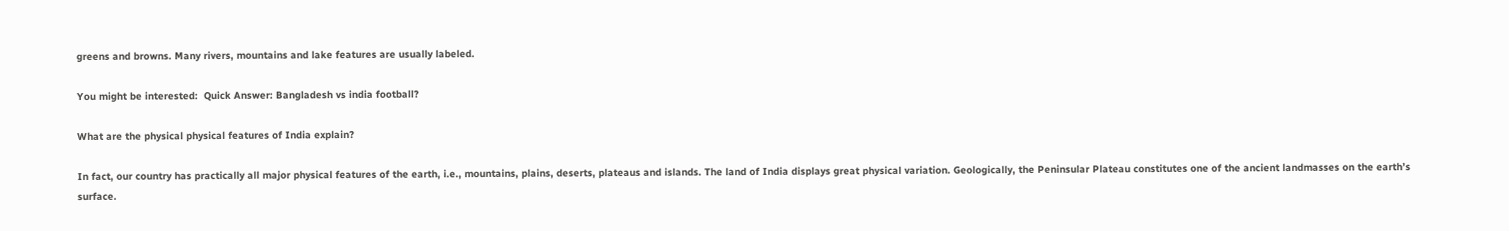greens and browns. Many rivers, mountains and lake features are usually labeled.

You might be interested:  Quick Answer: Bangladesh vs india football?

What are the physical physical features of India explain?

In fact, our country has practically all major physical features of the earth, i.e., mountains, plains, deserts, plateaus and islands. The land of India displays great physical variation. Geologically, the Peninsular Plateau constitutes one of the ancient landmasses on the earth’s surface.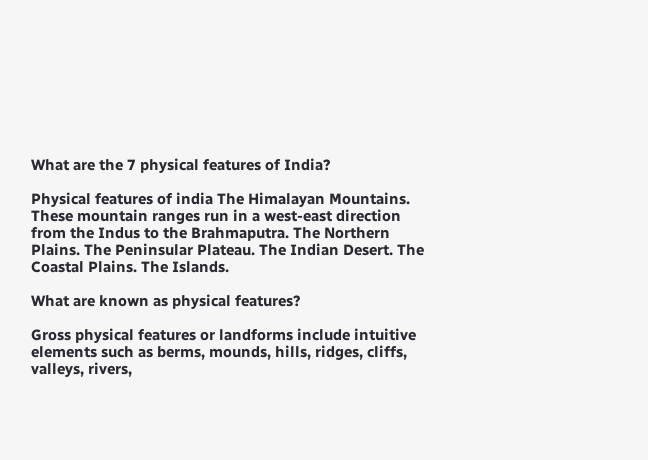What are the 7 physical features of India?

Physical features of india The Himalayan Mountains. These mountain ranges run in a west-east direction from the Indus to the Brahmaputra. The Northern Plains. The Peninsular Plateau. The Indian Desert. The Coastal Plains. The Islands.

What are known as physical features?

Gross physical features or landforms include intuitive elements such as berms, mounds, hills, ridges, cliffs, valleys, rivers,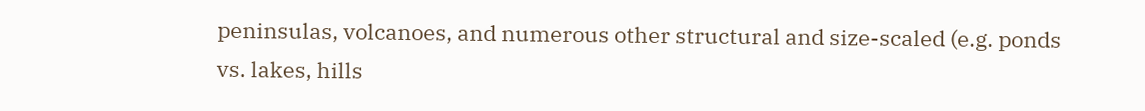peninsulas, volcanoes, and numerous other structural and size-scaled (e.g. ponds vs. lakes, hills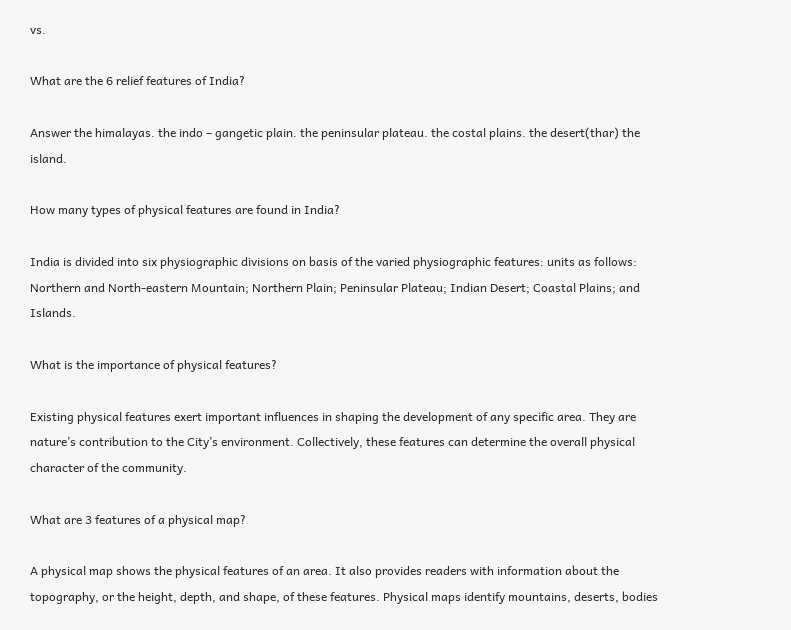vs.

What are the 6 relief features of India?

Answer the himalayas. the indo – gangetic plain. the peninsular plateau. the costal plains. the desert(thar) the island.

How many types of physical features are found in India?

India is divided into six physiographic divisions on basis of the varied physiographic features: units as follows: Northern and North-eastern Mountain; Northern Plain; Peninsular Plateau; Indian Desert; Coastal Plains; and Islands.

What is the importance of physical features?

Existing physical features exert important influences in shaping the development of any specific area. They are nature’s contribution to the City’s environment. Collectively, these features can determine the overall physical character of the community.

What are 3 features of a physical map?

A physical map shows the physical features of an area. It also provides readers with information about the topography, or the height, depth, and shape, of these features. Physical maps identify mountains, deserts, bodies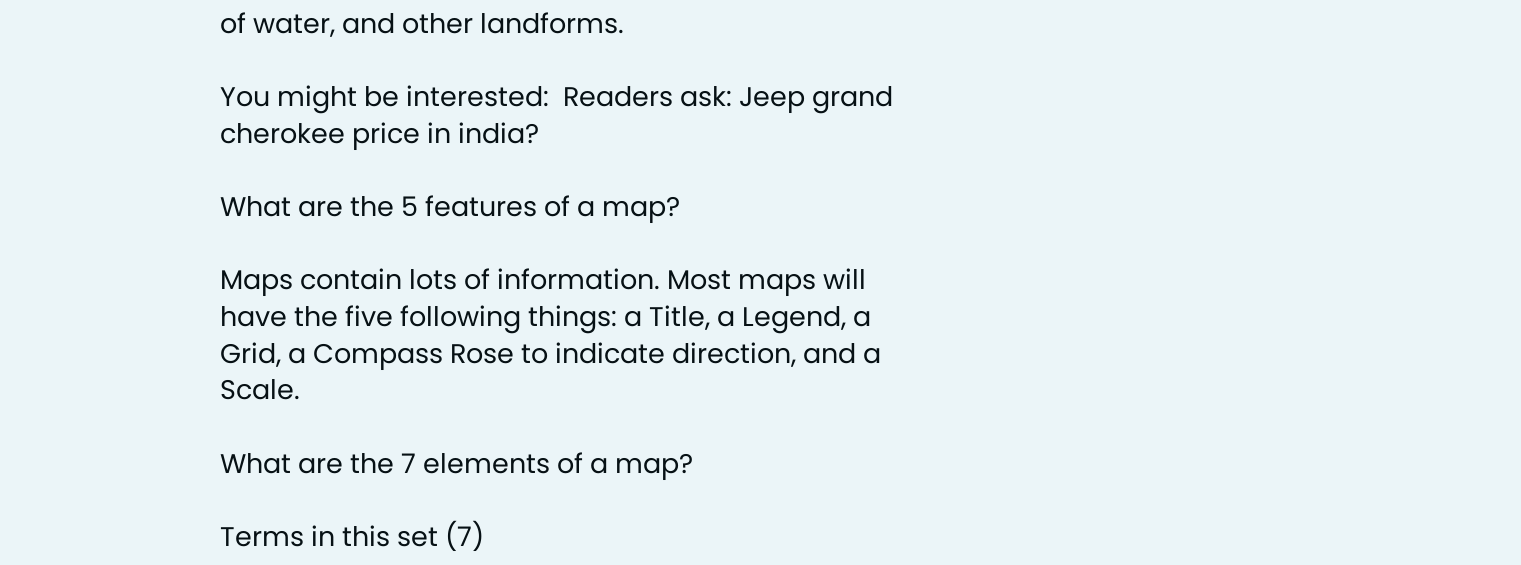of water, and other landforms.

You might be interested:  Readers ask: Jeep grand cherokee price in india?

What are the 5 features of a map?

Maps contain lots of information. Most maps will have the five following things: a Title, a Legend, a Grid, a Compass Rose to indicate direction, and a Scale.

What are the 7 elements of a map?

Terms in this set (7)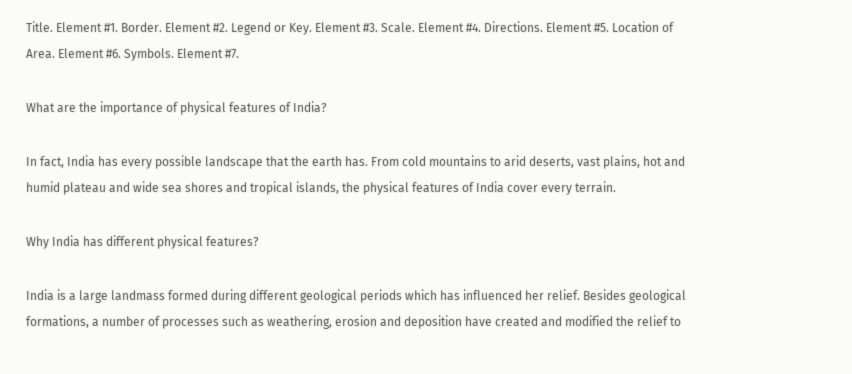Title. Element #1. Border. Element #2. Legend or Key. Element #3. Scale. Element #4. Directions. Element #5. Location of Area. Element #6. Symbols. Element #7.

What are the importance of physical features of India?

In fact, India has every possible landscape that the earth has. From cold mountains to arid deserts, vast plains, hot and humid plateau and wide sea shores and tropical islands, the physical features of India cover every terrain.

Why India has different physical features?

India is a large landmass formed during different geological periods which has influenced her relief. Besides geological formations, a number of processes such as weathering, erosion and deposition have created and modified the relief to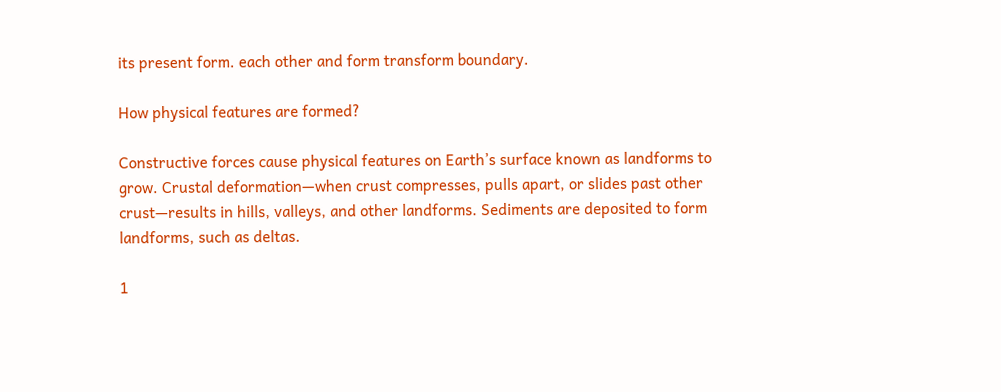its present form. each other and form transform boundary.

How physical features are formed?

Constructive forces cause physical features on Earth’s surface known as landforms to grow. Crustal deformation—when crust compresses, pulls apart, or slides past other crust—results in hills, valleys, and other landforms. Sediments are deposited to form landforms, such as deltas.

1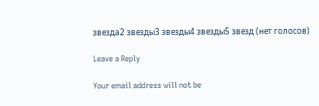звезда2 звезды3 звезды4 звезды5 звезд (нет голосов)

Leave a Reply

Your email address will not be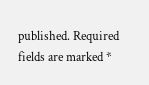published. Required fields are marked *